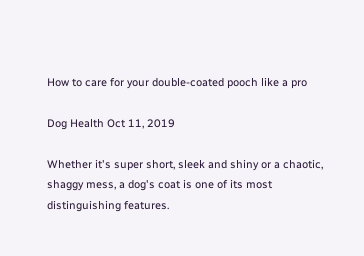How to care for your double-coated pooch like a pro

Dog Health Oct 11, 2019

Whether it's super short, sleek and shiny or a chaotic, shaggy mess, a dog's coat is one of its most distinguishing features.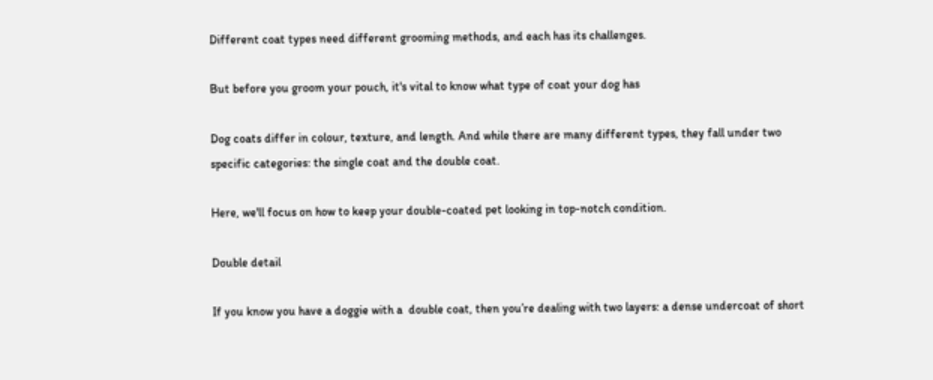Different coat types need different grooming methods, and each has its challenges.

But before you groom your pouch, it's vital to know what type of coat your dog has

Dog coats differ in colour, texture, and length. And while there are many different types, they fall under two specific categories: the single coat and the double coat.

Here, we'll focus on how to keep your double-coated pet looking in top-notch condition.

Double detail

If you know you have a doggie with a  double coat, then you’re dealing with two layers: a dense undercoat of short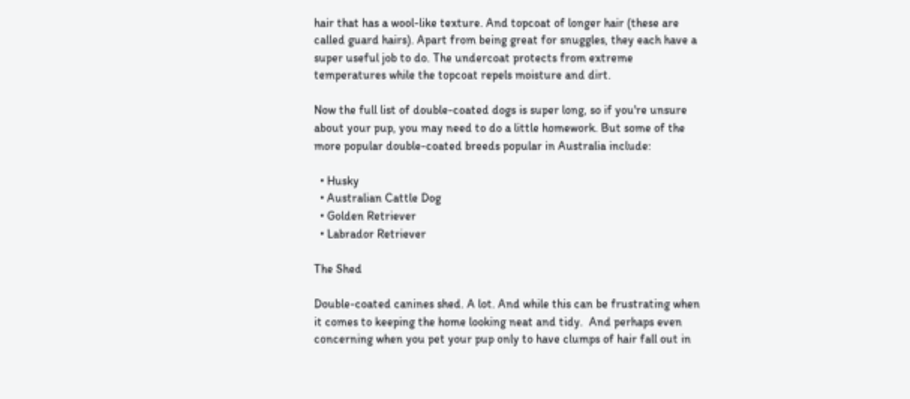hair that has a wool-like texture. And topcoat of longer hair (these are called guard hairs). Apart from being great for snuggles, they each have a super useful job to do. The undercoat protects from extreme temperatures while the topcoat repels moisture and dirt.

Now the full list of double-coated dogs is super long, so if you're unsure about your pup, you may need to do a little homework. But some of the more popular double-coated breeds popular in Australia include:

  • Husky
  • Australian Cattle Dog
  • Golden Retriever
  • Labrador Retriever

The Shed

Double-coated canines shed. A lot. And while this can be frustrating when it comes to keeping the home looking neat and tidy.  And perhaps even concerning when you pet your pup only to have clumps of hair fall out in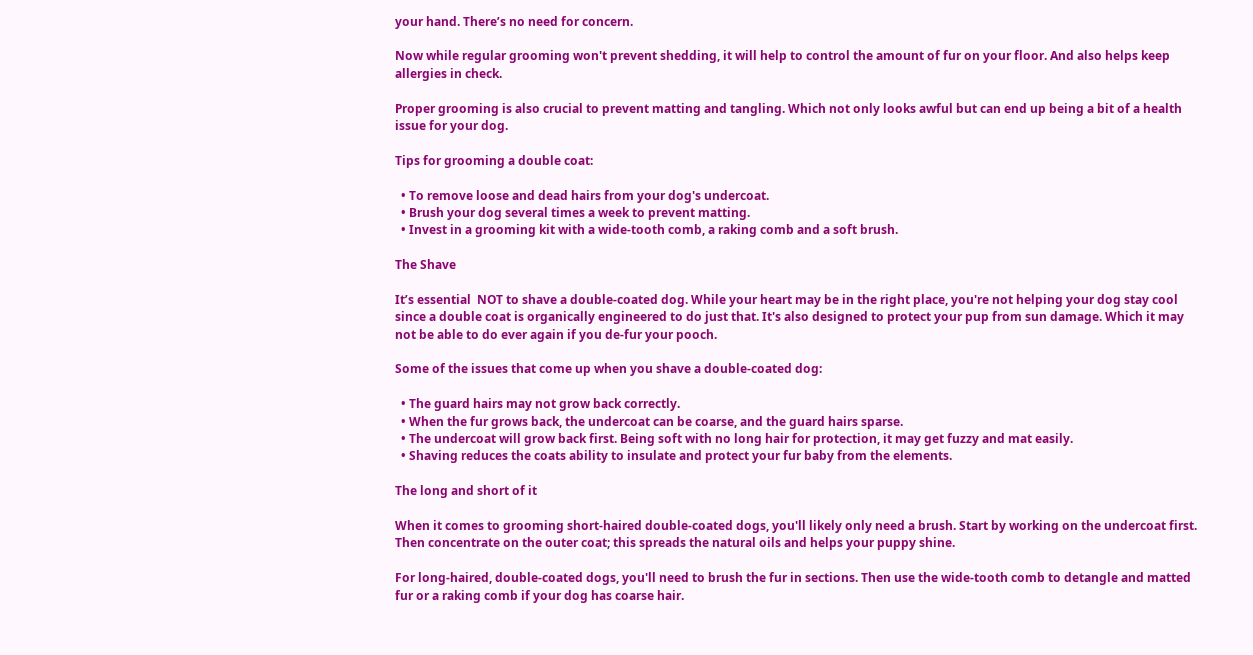your hand. There’s no need for concern.

Now while regular grooming won't prevent shedding, it will help to control the amount of fur on your floor. And also helps keep allergies in check.

Proper grooming is also crucial to prevent matting and tangling. Which not only looks awful but can end up being a bit of a health issue for your dog.

Tips for grooming a double coat:

  • To remove loose and dead hairs from your dog's undercoat.
  • Brush your dog several times a week to prevent matting.
  • Invest in a grooming kit with a wide-tooth comb, a raking comb and a soft brush.

The Shave

It’s essential  NOT to shave a double-coated dog. While your heart may be in the right place, you're not helping your dog stay cool since a double coat is organically engineered to do just that. It's also designed to protect your pup from sun damage. Which it may not be able to do ever again if you de-fur your pooch.

Some of the issues that come up when you shave a double-coated dog:

  • The guard hairs may not grow back correctly.
  • When the fur grows back, the undercoat can be coarse, and the guard hairs sparse.
  • The undercoat will grow back first. Being soft with no long hair for protection, it may get fuzzy and mat easily.
  • Shaving reduces the coats ability to insulate and protect your fur baby from the elements.

The long and short of it

When it comes to grooming short-haired double-coated dogs, you'll likely only need a brush. Start by working on the undercoat first. Then concentrate on the outer coat; this spreads the natural oils and helps your puppy shine.

For long-haired, double-coated dogs, you'll need to brush the fur in sections. Then use the wide-tooth comb to detangle and matted fur or a raking comb if your dog has coarse hair.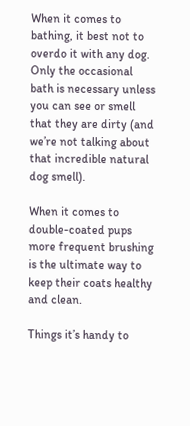When it comes to bathing, it best not to overdo it with any dog. Only the occasional bath is necessary unless you can see or smell that they are dirty (and we’re not talking about that incredible natural dog smell).

When it comes to double-coated pups more frequent brushing is the ultimate way to keep their coats healthy and clean.

Things it’s handy to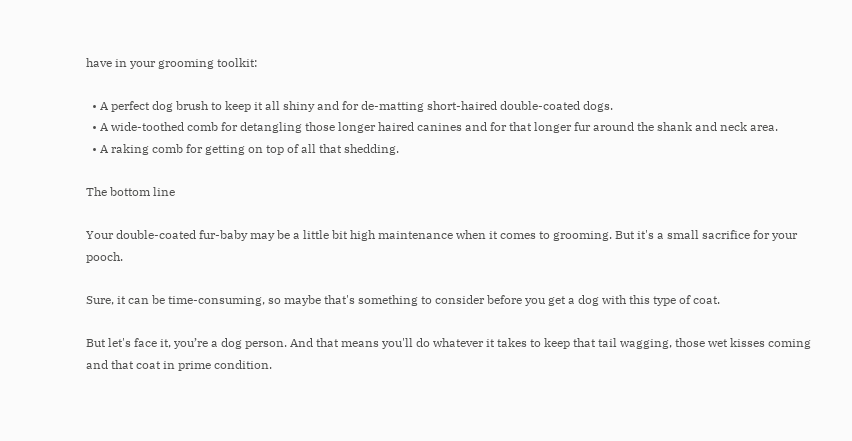have in your grooming toolkit:

  • A perfect dog brush to keep it all shiny and for de-matting short-haired double-coated dogs.
  • A wide-toothed comb for detangling those longer haired canines and for that longer fur around the shank and neck area.
  • A raking comb for getting on top of all that shedding.

The bottom line

Your double-coated fur-baby may be a little bit high maintenance when it comes to grooming. But it's a small sacrifice for your pooch.

Sure, it can be time-consuming, so maybe that's something to consider before you get a dog with this type of coat.

But let's face it, you’re a dog person. And that means you'll do whatever it takes to keep that tail wagging, those wet kisses coming and that coat in prime condition.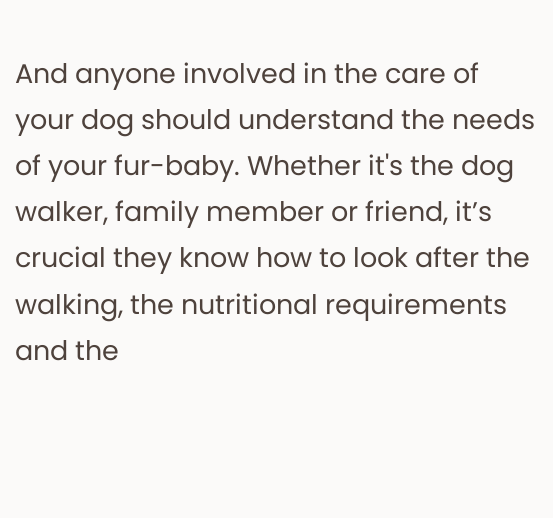And anyone involved in the care of your dog should understand the needs of your fur-baby. Whether it's the dog walker, family member or friend, it’s crucial they know how to look after the walking, the nutritional requirements and the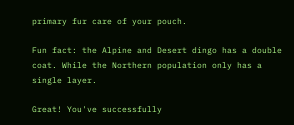primary fur care of your pouch.

Fun fact: the Alpine and Desert dingo has a double coat. While the Northern population only has a single layer.

Great! You've successfully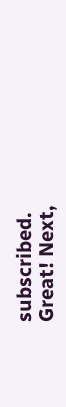subscribed.
Great! Next,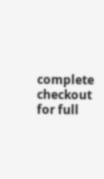complete checkout for full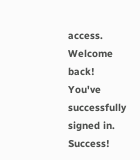access.
Welcome back! You've successfully signed in.
Success!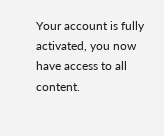Your account is fully activated, you now have access to all content.